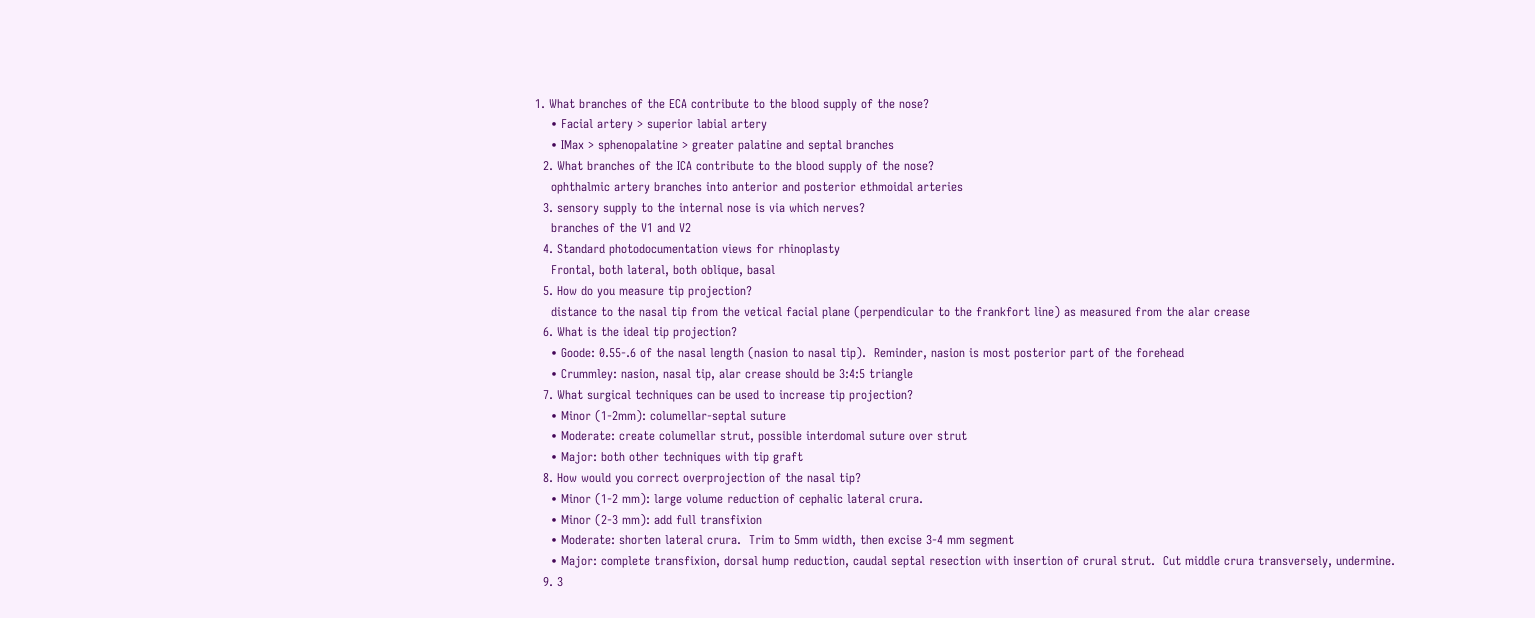1. What branches of the ECA contribute to the blood supply of the nose?
    • Facial artery > superior labial artery
    • IMax > sphenopalatine > greater palatine and septal branches
  2. What branches of the ICA contribute to the blood supply of the nose?
    ophthalmic artery branches into anterior and posterior ethmoidal arteries
  3. sensory supply to the internal nose is via which nerves?
    branches of the V1 and V2
  4. Standard photodocumentation views for rhinoplasty
    Frontal, both lateral, both oblique, basal
  5. How do you measure tip projection?
    distance to the nasal tip from the vetical facial plane (perpendicular to the frankfort line) as measured from the alar crease
  6. What is the ideal tip projection?
    • Goode: 0.55-.6 of the nasal length (nasion to nasal tip).  Reminder, nasion is most posterior part of the forehead
    • Crummley: nasion, nasal tip, alar crease should be 3:4:5 triangle
  7. What surgical techniques can be used to increase tip projection?
    • Minor (1-2mm): columellar-septal suture
    • Moderate: create columellar strut, possible interdomal suture over strut
    • Major: both other techniques with tip graft
  8. How would you correct overprojection of the nasal tip?
    • Minor (1-2 mm): large volume reduction of cephalic lateral crura.
    • Minor (2-3 mm): add full transfixion
    • Moderate: shorten lateral crura.  Trim to 5mm width, then excise 3-4 mm segment
    • Major: complete transfixion, dorsal hump reduction, caudal septal resection with insertion of crural strut.  Cut middle crura transversely, undermine.
  9. 3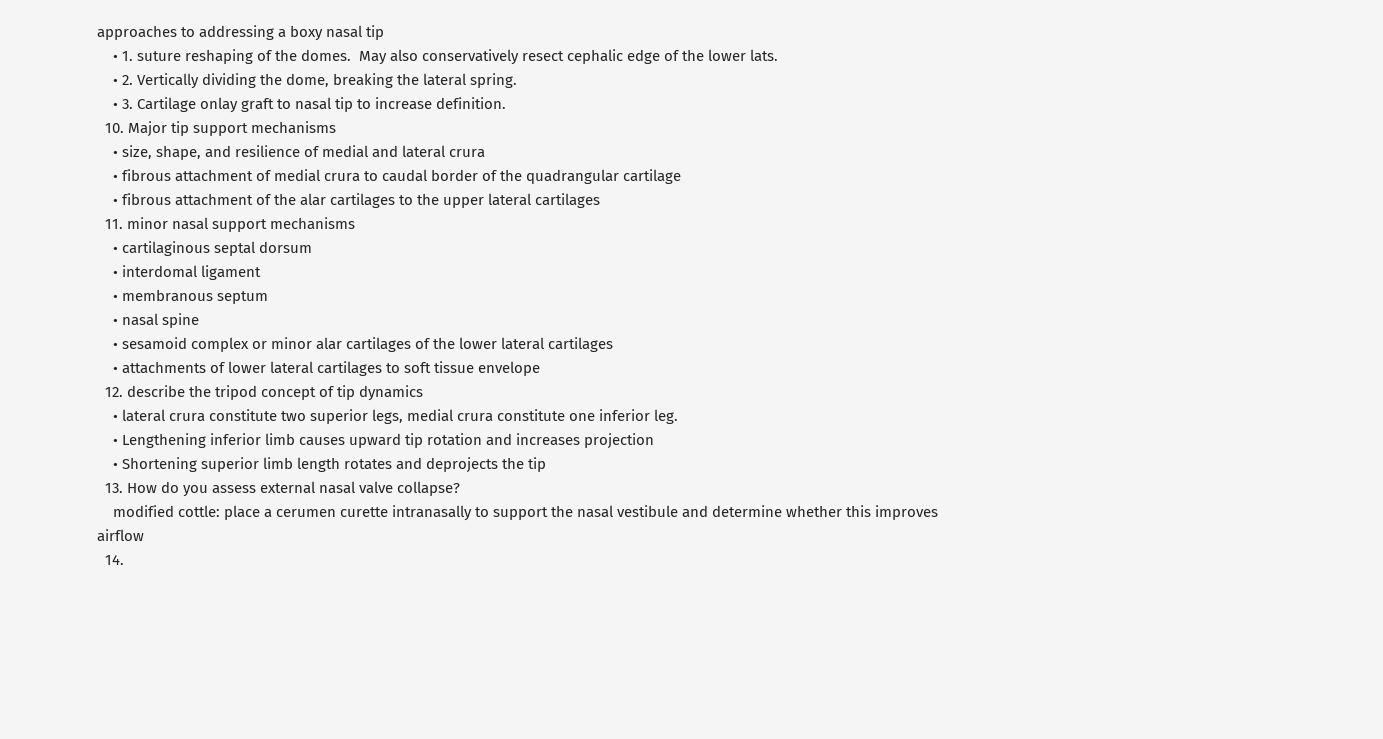approaches to addressing a boxy nasal tip
    • 1. suture reshaping of the domes.  May also conservatively resect cephalic edge of the lower lats.
    • 2. Vertically dividing the dome, breaking the lateral spring.
    • 3. Cartilage onlay graft to nasal tip to increase definition.
  10. Major tip support mechanisms
    • size, shape, and resilience of medial and lateral crura
    • fibrous attachment of medial crura to caudal border of the quadrangular cartilage
    • fibrous attachment of the alar cartilages to the upper lateral cartilages
  11. minor nasal support mechanisms
    • cartilaginous septal dorsum
    • interdomal ligament
    • membranous septum
    • nasal spine
    • sesamoid complex or minor alar cartilages of the lower lateral cartilages
    • attachments of lower lateral cartilages to soft tissue envelope
  12. describe the tripod concept of tip dynamics
    • lateral crura constitute two superior legs, medial crura constitute one inferior leg.
    • Lengthening inferior limb causes upward tip rotation and increases projection
    • Shortening superior limb length rotates and deprojects the tip
  13. How do you assess external nasal valve collapse?
    modified cottle: place a cerumen curette intranasally to support the nasal vestibule and determine whether this improves airflow
  14.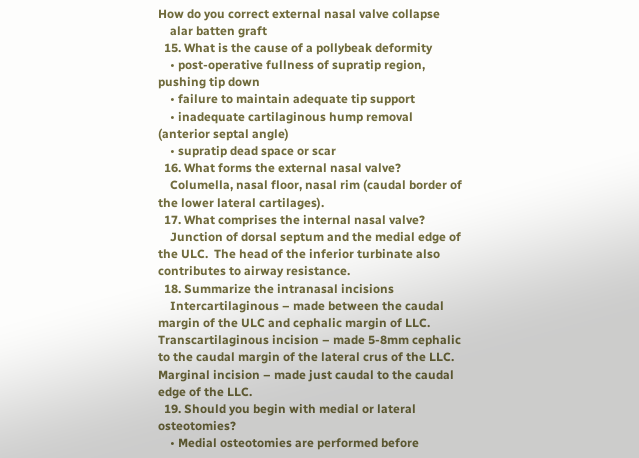How do you correct external nasal valve collapse
    alar batten graft
  15. What is the cause of a pollybeak deformity
    • post-operative fullness of supratip region, pushing tip down
    • failure to maintain adequate tip support
    • inadequate cartilaginous hump removal (anterior septal angle)
    • supratip dead space or scar
  16. What forms the external nasal valve?
    Columella, nasal floor, nasal rim (caudal border of the lower lateral cartilages).
  17. What comprises the internal nasal valve?
    Junction of dorsal septum and the medial edge of the ULC.  The head of the inferior turbinate also contributes to airway resistance.
  18. Summarize the intranasal incisions
    Intercartilaginous – made between the caudal margin of the ULC and cephalic margin of LLC.  Transcartilaginous incision – made 5-8mm cephalic to the caudal margin of the lateral crus of the LLC.  Marginal incision – made just caudal to the caudal edge of the LLC.
  19. Should you begin with medial or lateral osteotomies?
    • Medial osteotomies are performed before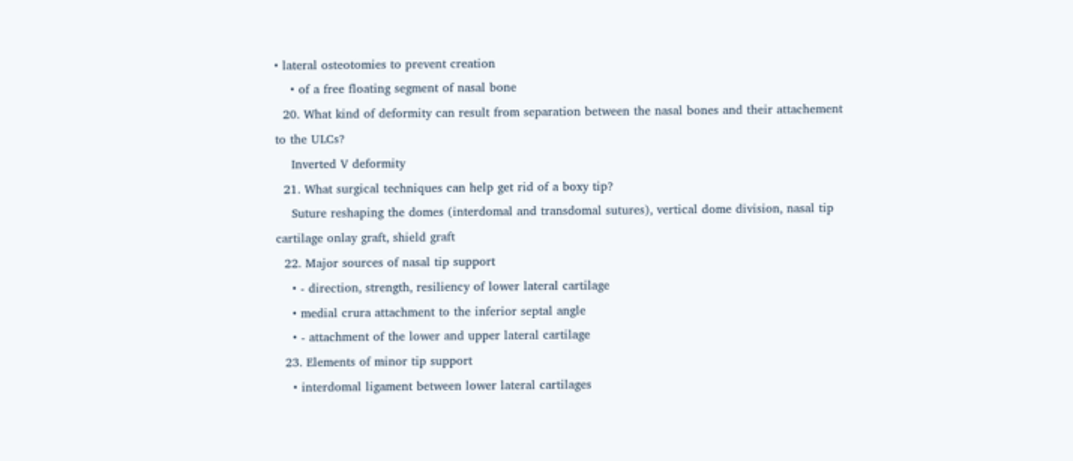• lateral osteotomies to prevent creation
    • of a free floating segment of nasal bone
  20. What kind of deformity can result from separation between the nasal bones and their attachement to the ULCs?
    Inverted V deformity
  21. What surgical techniques can help get rid of a boxy tip?
    Suture reshaping the domes (interdomal and transdomal sutures), vertical dome division, nasal tip cartilage onlay graft, shield graft
  22. Major sources of nasal tip support
    • - direction, strength, resiliency of lower lateral cartilage
    • medial crura attachment to the inferior septal angle
    • - attachment of the lower and upper lateral cartilage
  23. Elements of minor tip support
    • interdomal ligament between lower lateral cartilages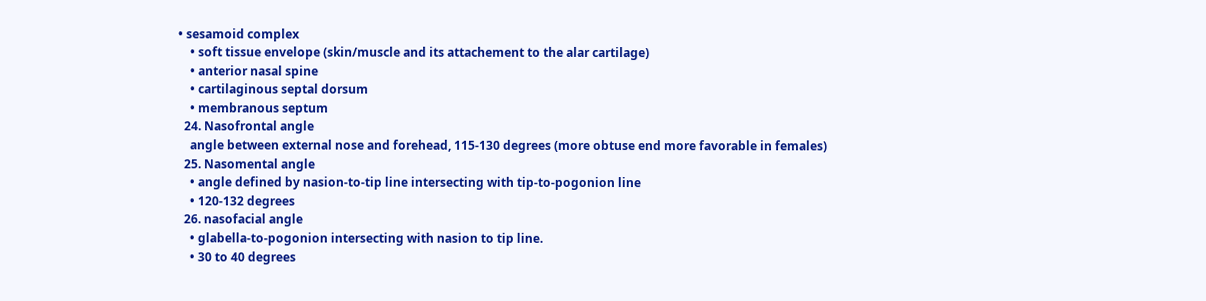• sesamoid complex
    • soft tissue envelope (skin/muscle and its attachement to the alar cartilage)
    • anterior nasal spine
    • cartilaginous septal dorsum
    • membranous septum
  24. Nasofrontal angle
    angle between external nose and forehead, 115-130 degrees (more obtuse end more favorable in females)
  25. Nasomental angle
    • angle defined by nasion-to-tip line intersecting with tip-to-pogonion line
    • 120-132 degrees
  26. nasofacial angle
    • glabella-to-pogonion intersecting with nasion to tip line.
    • 30 to 40 degrees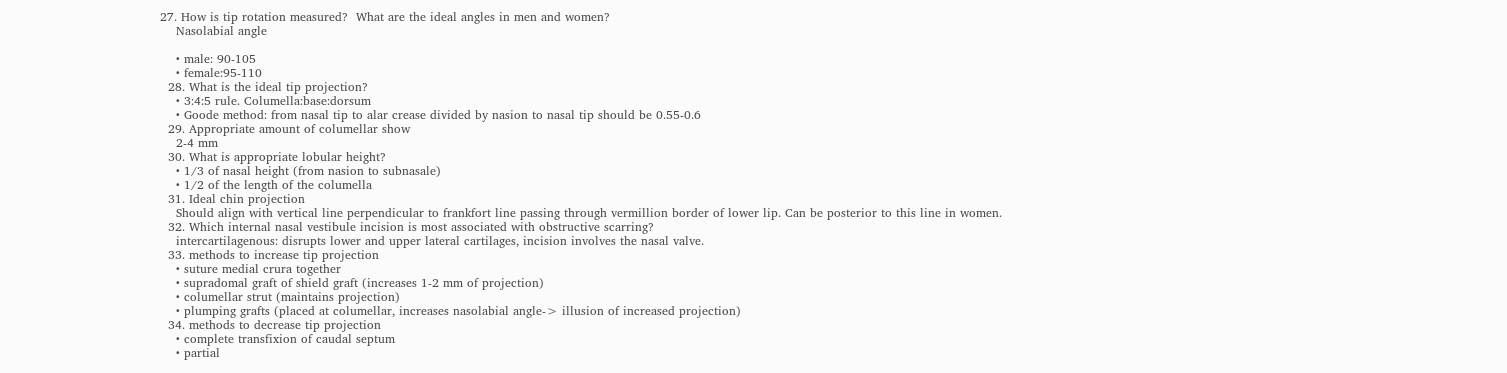27. How is tip rotation measured?  What are the ideal angles in men and women?
    Nasolabial angle

    • male: 90-105
    • female:95-110
  28. What is the ideal tip projection?
    • 3:4:5 rule. Columella:base:dorsum
    • Goode method: from nasal tip to alar crease divided by nasion to nasal tip should be 0.55-0.6
  29. Appropriate amount of columellar show
    2-4 mm
  30. What is appropriate lobular height?
    • 1/3 of nasal height (from nasion to subnasale)
    • 1/2 of the length of the columella
  31. Ideal chin projection
    Should align with vertical line perpendicular to frankfort line passing through vermillion border of lower lip. Can be posterior to this line in women.
  32. Which internal nasal vestibule incision is most associated with obstructive scarring?
    intercartilagenous: disrupts lower and upper lateral cartilages, incision involves the nasal valve.
  33. methods to increase tip projection
    • suture medial crura together
    • supradomal graft of shield graft (increases 1-2 mm of projection)
    • columellar strut (maintains projection)
    • plumping grafts (placed at columellar, increases nasolabial angle-> illusion of increased projection)
  34. methods to decrease tip projection
    • complete transfixion of caudal septum
    • partial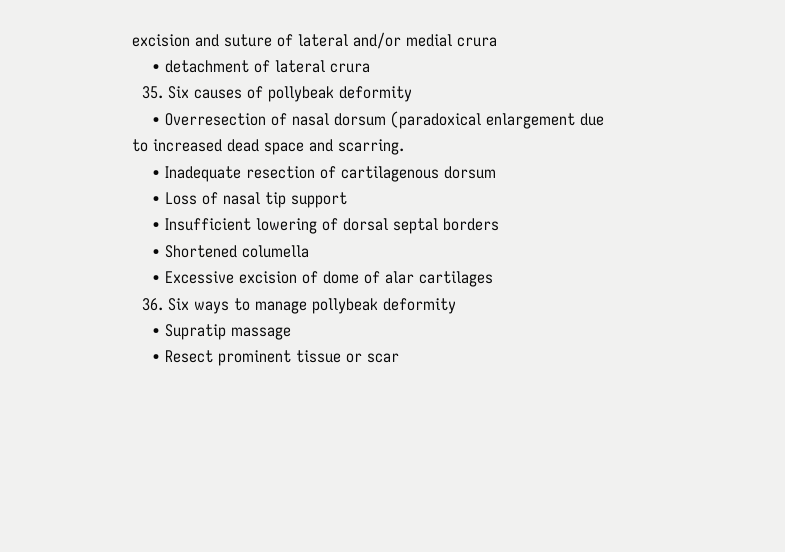excision and suture of lateral and/or medial crura
    • detachment of lateral crura
  35. Six causes of pollybeak deformity
    • Overresection of nasal dorsum (paradoxical enlargement due to increased dead space and scarring.
    • Inadequate resection of cartilagenous dorsum
    • Loss of nasal tip support
    • Insufficient lowering of dorsal septal borders
    • Shortened columella
    • Excessive excision of dome of alar cartilages
  36. Six ways to manage pollybeak deformity
    • Supratip massage
    • Resect prominent tissue or scar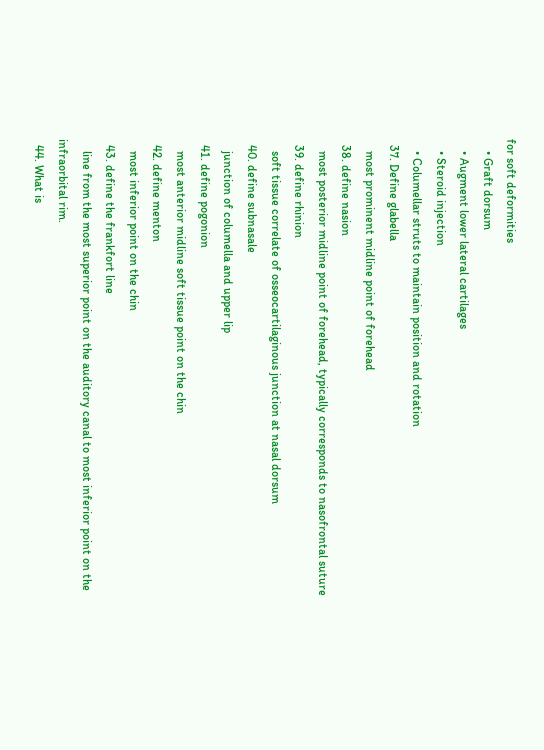for soft deformities
    • Graft dorsum
    • Augment lower lateral cartilages
    • Steroid injection
    • Columellar struts to maintain position and rotation
  37. Define glabella
    most prominent midline point of forehead
  38. define nasion
    most posterior midline point of forehead, typically corresponds to nasofrontal suture
  39. define rhinion
    soft tissue correlate of osseocartilaginous junction at nasal dorsum
  40. define subnasale
    junction of columella and upper lip
  41. define pogonion
    most anterior midline soft tissue point on the chin
  42. define menton
    most inferior point on the chin
  43. define the frankfort line
    line from the most superior point on the auditory canal to most inferior point on the infraorbital rim.
  44. What is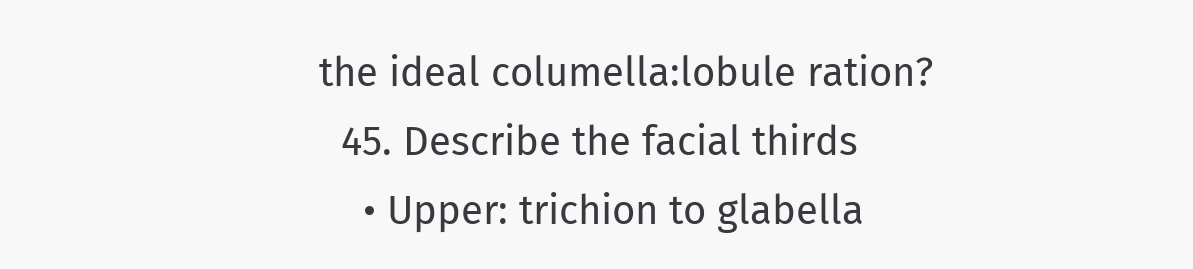the ideal columella:lobule ration?
  45. Describe the facial thirds
    • Upper: trichion to glabella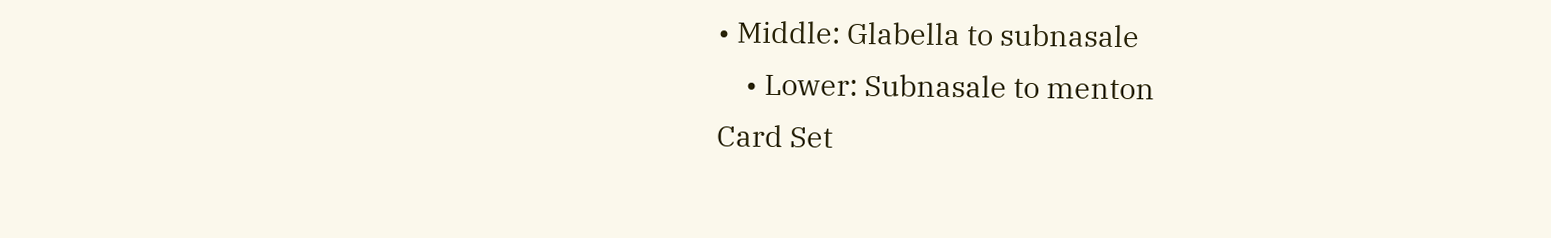• Middle: Glabella to subnasale
    • Lower: Subnasale to menton
Card Set